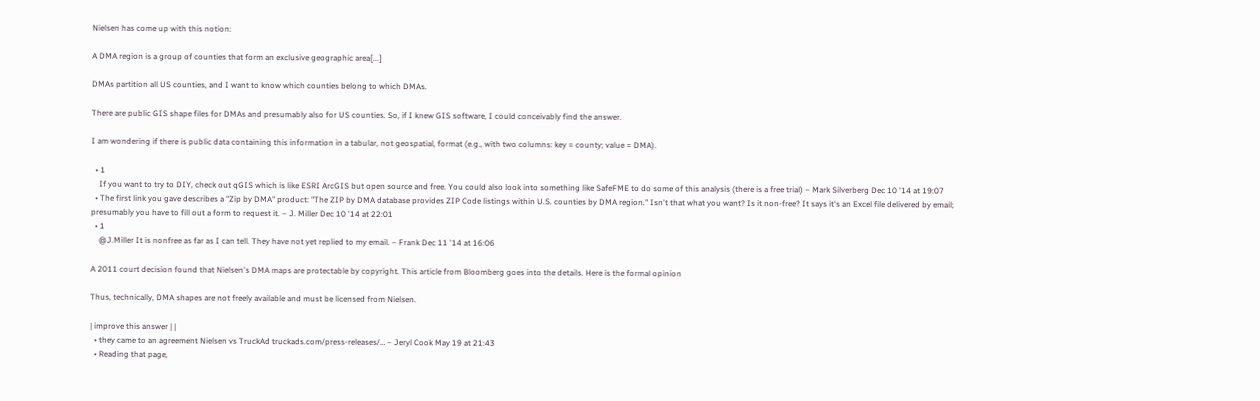Nielsen has come up with this notion:

A DMA region is a group of counties that form an exclusive geographic area[...]

DMAs partition all US counties, and I want to know which counties belong to which DMAs.

There are public GIS shape files for DMAs and presumably also for US counties. So, if I knew GIS software, I could conceivably find the answer.

I am wondering if there is public data containing this information in a tabular, not geospatial, format (e.g., with two columns: key = county; value = DMA).

  • 1
    If you want to try to DIY, check out qGIS which is like ESRI ArcGIS but open source and free. You could also look into something like SafeFME to do some of this analysis (there is a free trial) – Mark Silverberg Dec 10 '14 at 19:07
  • The first link you gave describes a "Zip by DMA" product: "The ZIP by DMA database provides ZIP Code listings within U.S. counties by DMA region." Isn't that what you want? Is it non-free? It says it's an Excel file delivered by email; presumably you have to fill out a form to request it. – J. Miller Dec 10 '14 at 22:01
  • 1
    @J.Miller It is nonfree as far as I can tell. They have not yet replied to my email. – Frank Dec 11 '14 at 16:06

A 2011 court decision found that Nielsen's DMA maps are protectable by copyright. This article from Bloomberg goes into the details. Here is the formal opinion

Thus, technically, DMA shapes are not freely available and must be licensed from Nielsen.

| improve this answer | |
  • they came to an agreement Nielsen vs TruckAd truckads.com/press-releases/… – Jeryl Cook May 19 at 21:43
  • Reading that page,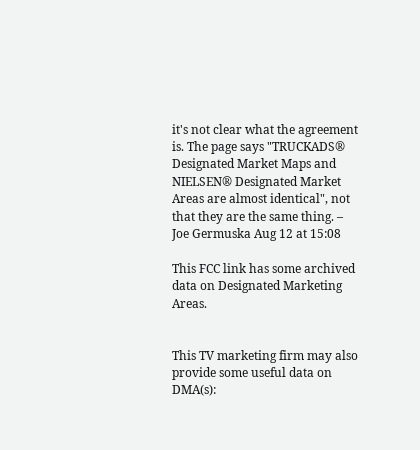it's not clear what the agreement is. The page says "TRUCKADS® Designated Market Maps and NIELSEN® Designated Market Areas are almost identical", not that they are the same thing. – Joe Germuska Aug 12 at 15:08

This FCC link has some archived data on Designated Marketing Areas.


This TV marketing firm may also provide some useful data on DMA(s):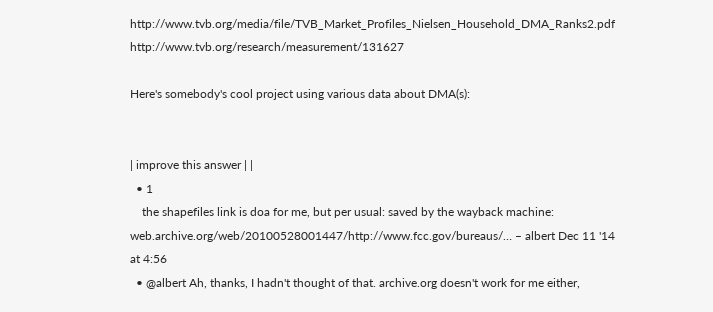http://www.tvb.org/media/file/TVB_Market_Profiles_Nielsen_Household_DMA_Ranks2.pdf http://www.tvb.org/research/measurement/131627

Here's somebody's cool project using various data about DMA(s):


| improve this answer | |
  • 1
    the shapefiles link is doa for me, but per usual: saved by the wayback machine: web.archive.org/web/20100528001447/http://www.fcc.gov/bureaus/… – albert Dec 11 '14 at 4:56
  • @albert Ah, thanks, I hadn't thought of that. archive.org doesn't work for me either,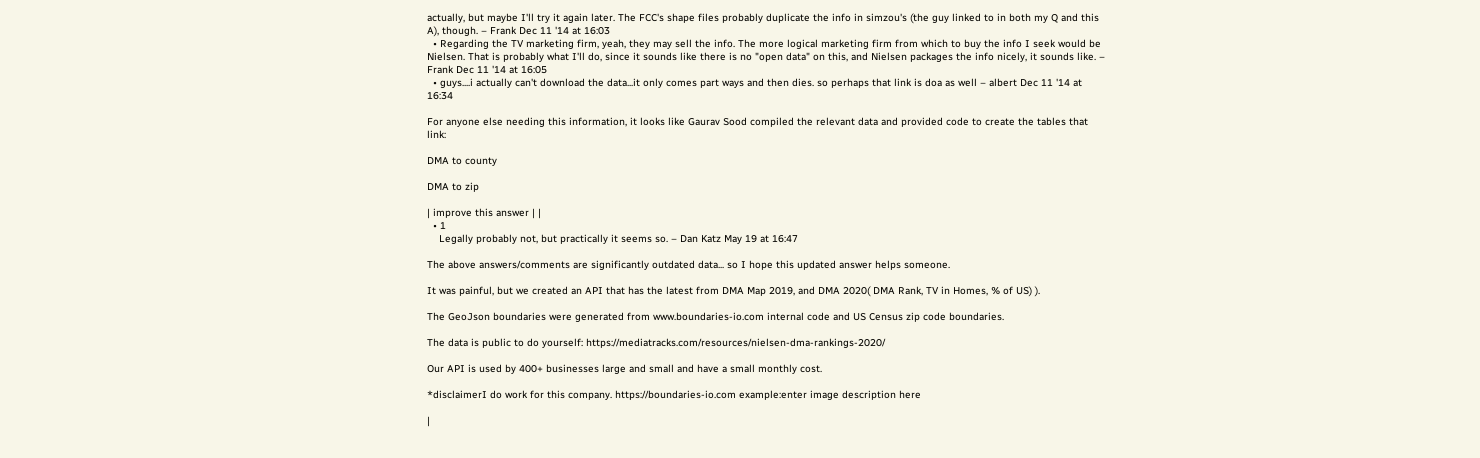actually, but maybe I'll try it again later. The FCC's shape files probably duplicate the info in simzou's (the guy linked to in both my Q and this A), though. – Frank Dec 11 '14 at 16:03
  • Regarding the TV marketing firm, yeah, they may sell the info. The more logical marketing firm from which to buy the info I seek would be Nielsen. That is probably what I'll do, since it sounds like there is no "open data" on this, and Nielsen packages the info nicely, it sounds like. – Frank Dec 11 '14 at 16:05
  • guys....i actually can't download the data...it only comes part ways and then dies. so perhaps that link is doa as well – albert Dec 11 '14 at 16:34

For anyone else needing this information, it looks like Gaurav Sood compiled the relevant data and provided code to create the tables that link:

DMA to county

DMA to zip

| improve this answer | |
  • 1
    Legally probably not, but practically it seems so. – Dan Katz May 19 at 16:47

The above answers/comments are significantly outdated data... so I hope this updated answer helps someone.

It was painful, but we created an API that has the latest from DMA Map 2019, and DMA 2020( DMA Rank, TV in Homes, % of US) ).

The GeoJson boundaries were generated from www.boundaries-io.com internal code and US Census zip code boundaries.

The data is public to do yourself: https://mediatracks.com/resources/nielsen-dma-rankings-2020/

Our API is used by 400+ businesses large and small and have a small monthly cost.

*disclaimerI do work for this company. https://boundaries-io.com example:enter image description here

|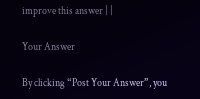improve this answer | |

Your Answer

By clicking “Post Your Answer”, you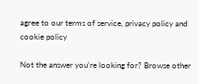agree to our terms of service, privacy policy and cookie policy

Not the answer you're looking for? Browse other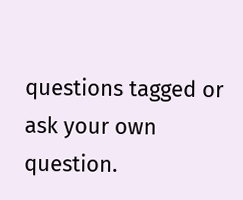questions tagged or ask your own question.